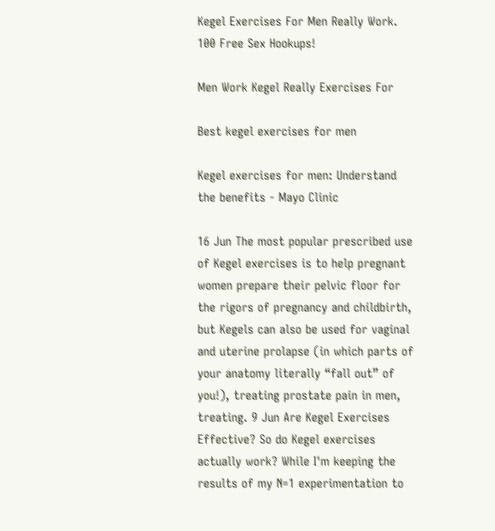Kegel Exercises For Men Really Work. 100 Free Sex Hookups!

Men Work Kegel Really Exercises For

Best kegel exercises for men

Kegel exercises for men: Understand the benefits - Mayo Clinic

16 Jun The most popular prescribed use of Kegel exercises is to help pregnant women prepare their pelvic floor for the rigors of pregnancy and childbirth, but Kegels can also be used for vaginal and uterine prolapse (in which parts of your anatomy literally “fall out” of you!), treating prostate pain in men, treating. 9 Jun Are Kegel Exercises Effective? So do Kegel exercises actually work? While I'm keeping the results of my N=1 experimentation to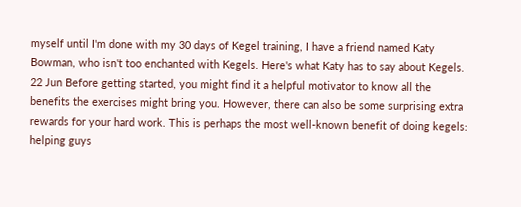myself until I'm done with my 30 days of Kegel training, I have a friend named Katy Bowman, who isn't too enchanted with Kegels. Here's what Katy has to say about Kegels. 22 Jun Before getting started, you might find it a helpful motivator to know all the benefits the exercises might bring you. However, there can also be some surprising extra rewards for your hard work. This is perhaps the most well-known benefit of doing kegels: helping guys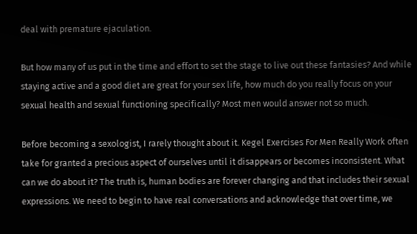deal with premature ejaculation.

But how many of us put in the time and effort to set the stage to live out these fantasies? And while staying active and a good diet are great for your sex life, how much do you really focus on your sexual health and sexual functioning specifically? Most men would answer not so much.

Before becoming a sexologist, I rarely thought about it. Kegel Exercises For Men Really Work often take for granted a precious aspect of ourselves until it disappears or becomes inconsistent. What can we do about it? The truth is, human bodies are forever changing and that includes their sexual expressions. We need to begin to have real conversations and acknowledge that over time, we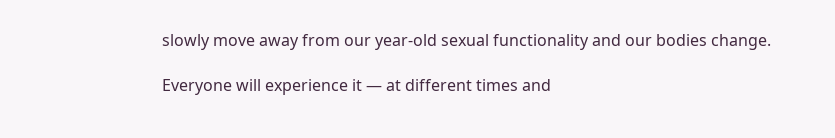slowly move away from our year-old sexual functionality and our bodies change.

Everyone will experience it — at different times and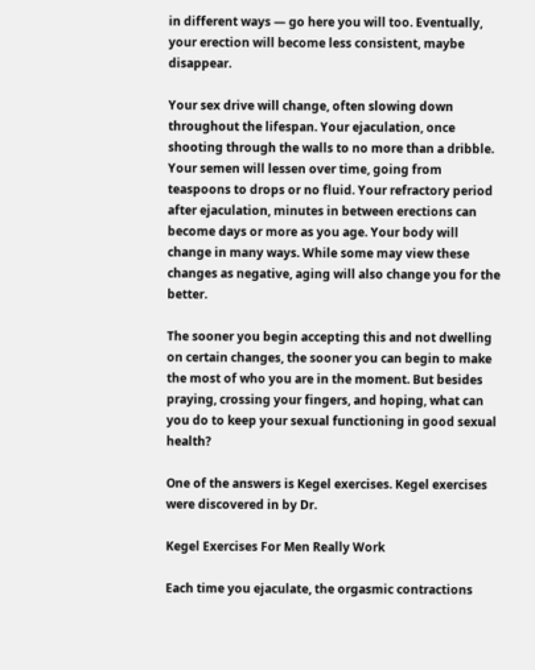in different ways — go here you will too. Eventually, your erection will become less consistent, maybe disappear.

Your sex drive will change, often slowing down throughout the lifespan. Your ejaculation, once shooting through the walls to no more than a dribble. Your semen will lessen over time, going from teaspoons to drops or no fluid. Your refractory period after ejaculation, minutes in between erections can become days or more as you age. Your body will change in many ways. While some may view these changes as negative, aging will also change you for the better.

The sooner you begin accepting this and not dwelling on certain changes, the sooner you can begin to make the most of who you are in the moment. But besides praying, crossing your fingers, and hoping, what can you do to keep your sexual functioning in good sexual health?

One of the answers is Kegel exercises. Kegel exercises were discovered in by Dr.

Kegel Exercises For Men Really Work

Each time you ejaculate, the orgasmic contractions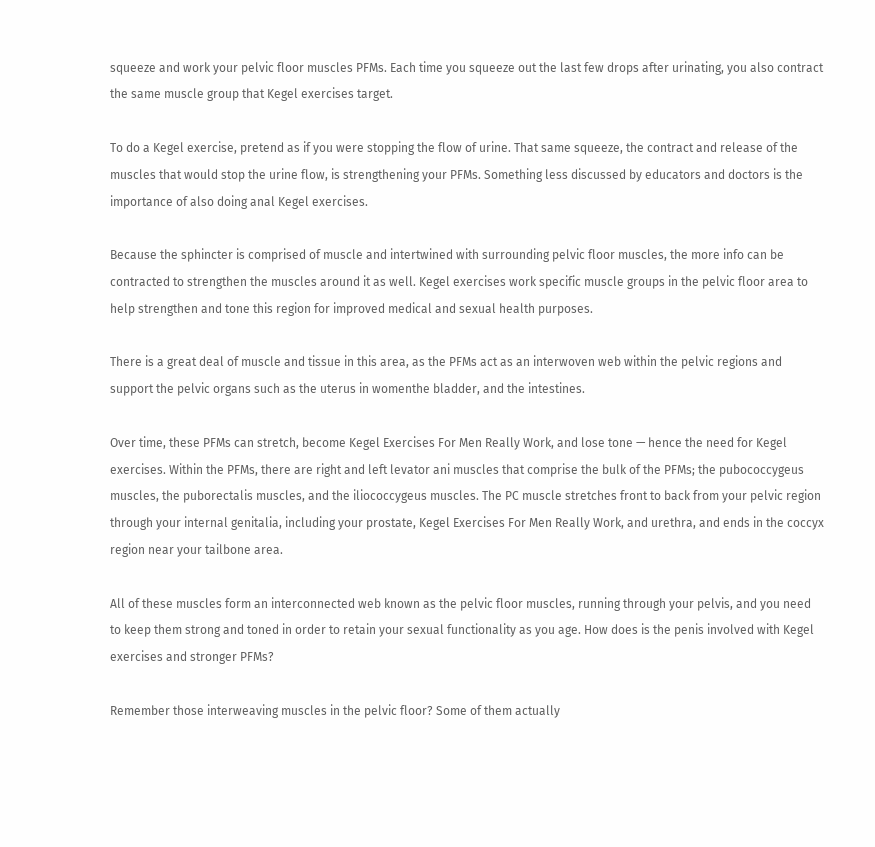squeeze and work your pelvic floor muscles PFMs. Each time you squeeze out the last few drops after urinating, you also contract the same muscle group that Kegel exercises target.

To do a Kegel exercise, pretend as if you were stopping the flow of urine. That same squeeze, the contract and release of the muscles that would stop the urine flow, is strengthening your PFMs. Something less discussed by educators and doctors is the importance of also doing anal Kegel exercises.

Because the sphincter is comprised of muscle and intertwined with surrounding pelvic floor muscles, the more info can be contracted to strengthen the muscles around it as well. Kegel exercises work specific muscle groups in the pelvic floor area to help strengthen and tone this region for improved medical and sexual health purposes.

There is a great deal of muscle and tissue in this area, as the PFMs act as an interwoven web within the pelvic regions and support the pelvic organs such as the uterus in womenthe bladder, and the intestines.

Over time, these PFMs can stretch, become Kegel Exercises For Men Really Work, and lose tone — hence the need for Kegel exercises. Within the PFMs, there are right and left levator ani muscles that comprise the bulk of the PFMs; the pubococcygeus muscles, the puborectalis muscles, and the iliococcygeus muscles. The PC muscle stretches front to back from your pelvic region through your internal genitalia, including your prostate, Kegel Exercises For Men Really Work, and urethra, and ends in the coccyx region near your tailbone area.

All of these muscles form an interconnected web known as the pelvic floor muscles, running through your pelvis, and you need to keep them strong and toned in order to retain your sexual functionality as you age. How does is the penis involved with Kegel exercises and stronger PFMs?

Remember those interweaving muscles in the pelvic floor? Some of them actually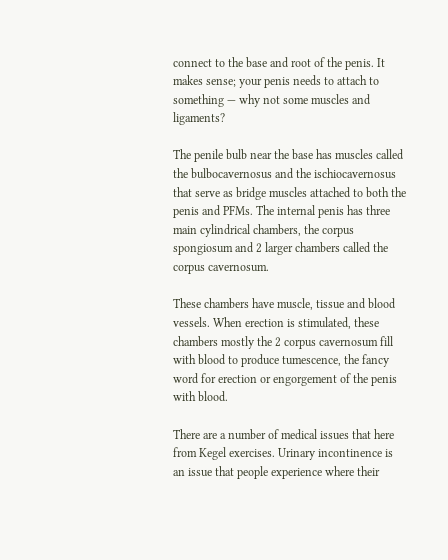connect to the base and root of the penis. It makes sense; your penis needs to attach to something — why not some muscles and ligaments?

The penile bulb near the base has muscles called the bulbocavernosus and the ischiocavernosus that serve as bridge muscles attached to both the penis and PFMs. The internal penis has three main cylindrical chambers, the corpus spongiosum and 2 larger chambers called the corpus cavernosum.

These chambers have muscle, tissue and blood vessels. When erection is stimulated, these chambers mostly the 2 corpus cavernosum fill with blood to produce tumescence, the fancy word for erection or engorgement of the penis with blood.

There are a number of medical issues that here from Kegel exercises. Urinary incontinence is an issue that people experience where their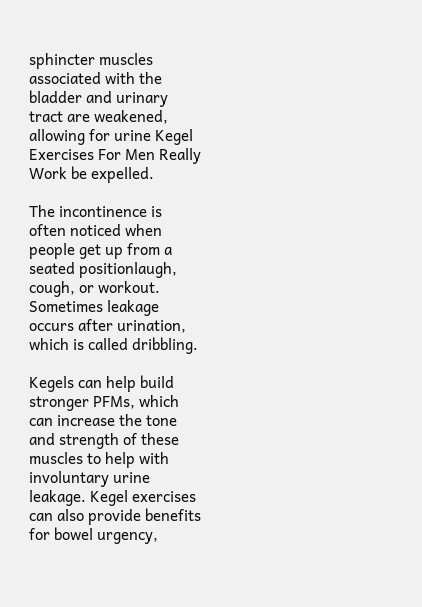sphincter muscles associated with the bladder and urinary tract are weakened, allowing for urine Kegel Exercises For Men Really Work be expelled.

The incontinence is often noticed when people get up from a seated positionlaugh, cough, or workout. Sometimes leakage occurs after urination, which is called dribbling.

Kegels can help build stronger PFMs, which can increase the tone and strength of these muscles to help with involuntary urine leakage. Kegel exercises can also provide benefits for bowel urgency,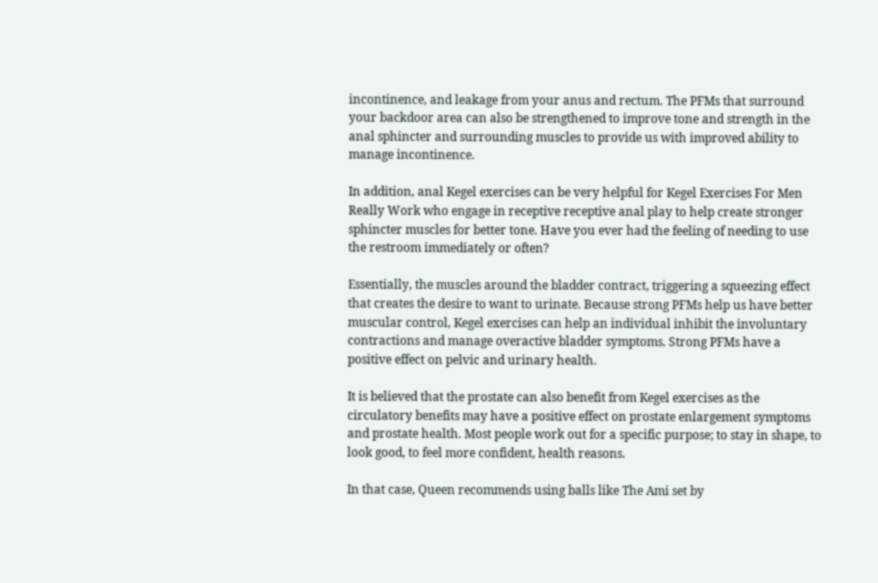incontinence, and leakage from your anus and rectum. The PFMs that surround your backdoor area can also be strengthened to improve tone and strength in the anal sphincter and surrounding muscles to provide us with improved ability to manage incontinence.

In addition, anal Kegel exercises can be very helpful for Kegel Exercises For Men Really Work who engage in receptive receptive anal play to help create stronger sphincter muscles for better tone. Have you ever had the feeling of needing to use the restroom immediately or often?

Essentially, the muscles around the bladder contract, triggering a squeezing effect that creates the desire to want to urinate. Because strong PFMs help us have better muscular control, Kegel exercises can help an individual inhibit the involuntary contractions and manage overactive bladder symptoms. Strong PFMs have a positive effect on pelvic and urinary health.

It is believed that the prostate can also benefit from Kegel exercises as the circulatory benefits may have a positive effect on prostate enlargement symptoms and prostate health. Most people work out for a specific purpose; to stay in shape, to look good, to feel more confident, health reasons.

In that case, Queen recommends using balls like The Ami set by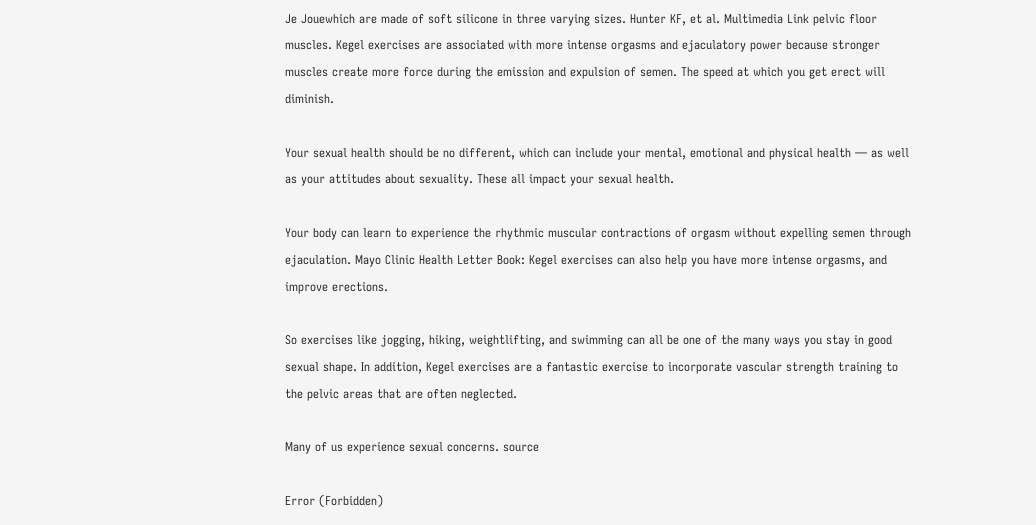Je Jouewhich are made of soft silicone in three varying sizes. Hunter KF, et al. Multimedia Link pelvic floor muscles. Kegel exercises are associated with more intense orgasms and ejaculatory power because stronger muscles create more force during the emission and expulsion of semen. The speed at which you get erect will diminish.

Your sexual health should be no different, which can include your mental, emotional and physical health — as well as your attitudes about sexuality. These all impact your sexual health.

Your body can learn to experience the rhythmic muscular contractions of orgasm without expelling semen through ejaculation. Mayo Clinic Health Letter Book: Kegel exercises can also help you have more intense orgasms, and improve erections.

So exercises like jogging, hiking, weightlifting, and swimming can all be one of the many ways you stay in good sexual shape. In addition, Kegel exercises are a fantastic exercise to incorporate vascular strength training to the pelvic areas that are often neglected.

Many of us experience sexual concerns. source

Error (Forbidden)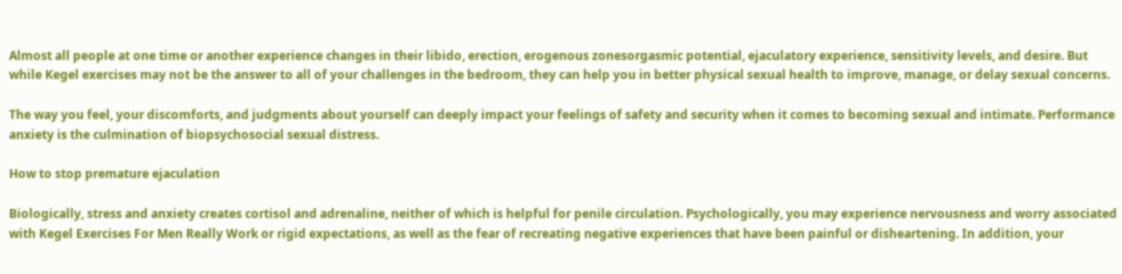Almost all people at one time or another experience changes in their libido, erection, erogenous zonesorgasmic potential, ejaculatory experience, sensitivity levels, and desire. But while Kegel exercises may not be the answer to all of your challenges in the bedroom, they can help you in better physical sexual health to improve, manage, or delay sexual concerns.

The way you feel, your discomforts, and judgments about yourself can deeply impact your feelings of safety and security when it comes to becoming sexual and intimate. Performance anxiety is the culmination of biopsychosocial sexual distress.

How to stop premature ejaculation

Biologically, stress and anxiety creates cortisol and adrenaline, neither of which is helpful for penile circulation. Psychologically, you may experience nervousness and worry associated with Kegel Exercises For Men Really Work or rigid expectations, as well as the fear of recreating negative experiences that have been painful or disheartening. In addition, your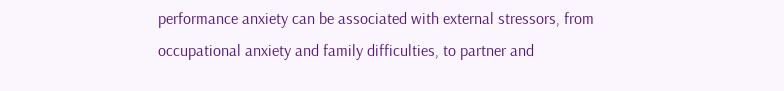performance anxiety can be associated with external stressors, from occupational anxiety and family difficulties, to partner and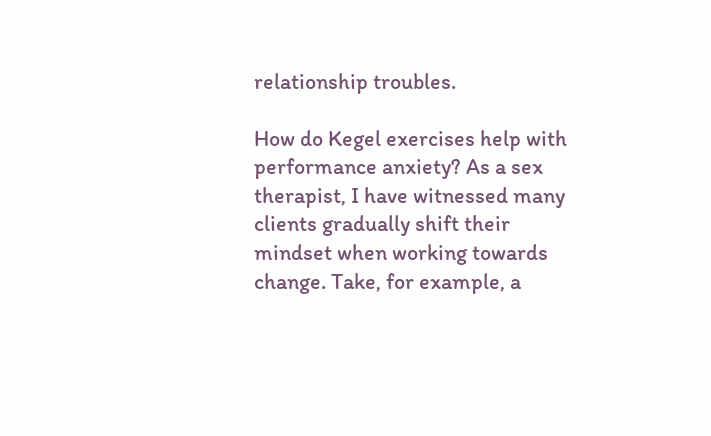relationship troubles.

How do Kegel exercises help with performance anxiety? As a sex therapist, I have witnessed many clients gradually shift their mindset when working towards change. Take, for example, a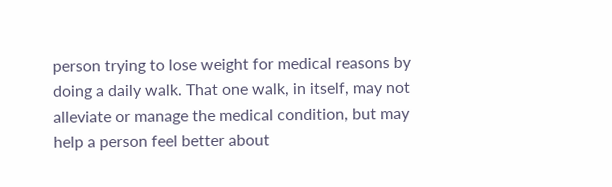person trying to lose weight for medical reasons by doing a daily walk. That one walk, in itself, may not alleviate or manage the medical condition, but may help a person feel better about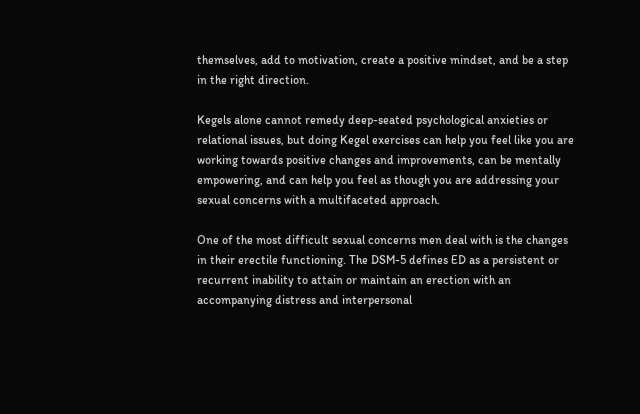themselves, add to motivation, create a positive mindset, and be a step in the right direction.

Kegels alone cannot remedy deep-seated psychological anxieties or relational issues, but doing Kegel exercises can help you feel like you are working towards positive changes and improvements, can be mentally empowering, and can help you feel as though you are addressing your sexual concerns with a multifaceted approach.

One of the most difficult sexual concerns men deal with is the changes in their erectile functioning. The DSM-5 defines ED as a persistent or recurrent inability to attain or maintain an erection with an accompanying distress and interpersonal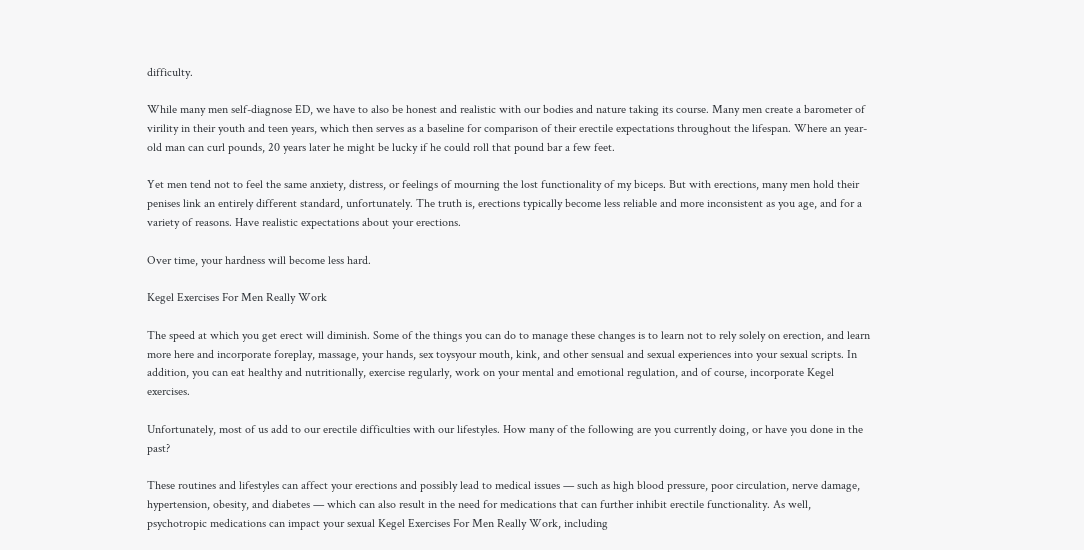difficulty.

While many men self-diagnose ED, we have to also be honest and realistic with our bodies and nature taking its course. Many men create a barometer of virility in their youth and teen years, which then serves as a baseline for comparison of their erectile expectations throughout the lifespan. Where an year-old man can curl pounds, 20 years later he might be lucky if he could roll that pound bar a few feet.

Yet men tend not to feel the same anxiety, distress, or feelings of mourning the lost functionality of my biceps. But with erections, many men hold their penises link an entirely different standard, unfortunately. The truth is, erections typically become less reliable and more inconsistent as you age, and for a variety of reasons. Have realistic expectations about your erections.

Over time, your hardness will become less hard.

Kegel Exercises For Men Really Work

The speed at which you get erect will diminish. Some of the things you can do to manage these changes is to learn not to rely solely on erection, and learn more here and incorporate foreplay, massage, your hands, sex toysyour mouth, kink, and other sensual and sexual experiences into your sexual scripts. In addition, you can eat healthy and nutritionally, exercise regularly, work on your mental and emotional regulation, and of course, incorporate Kegel exercises.

Unfortunately, most of us add to our erectile difficulties with our lifestyles. How many of the following are you currently doing, or have you done in the past?

These routines and lifestyles can affect your erections and possibly lead to medical issues — such as high blood pressure, poor circulation, nerve damage, hypertension, obesity, and diabetes — which can also result in the need for medications that can further inhibit erectile functionality. As well, psychotropic medications can impact your sexual Kegel Exercises For Men Really Work, including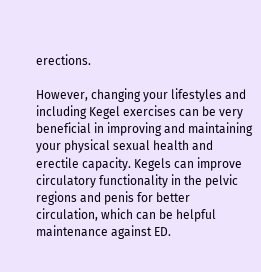erections.

However, changing your lifestyles and including Kegel exercises can be very beneficial in improving and maintaining your physical sexual health and erectile capacity. Kegels can improve circulatory functionality in the pelvic regions and penis for better circulation, which can be helpful maintenance against ED.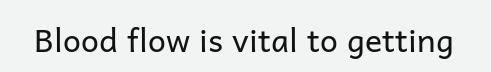Blood flow is vital to getting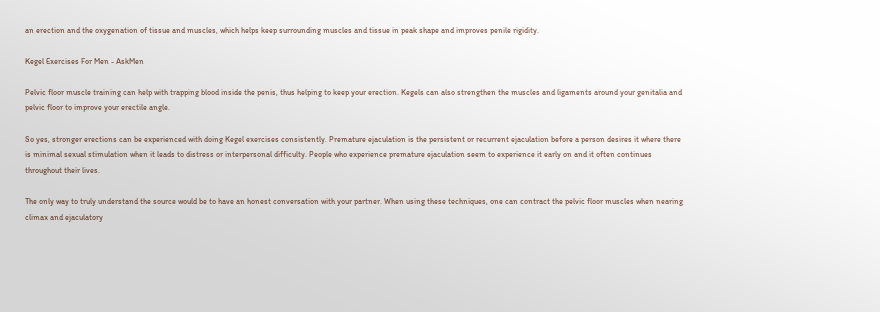an erection and the oxygenation of tissue and muscles, which helps keep surrounding muscles and tissue in peak shape and improves penile rigidity.

Kegel Exercises For Men - AskMen

Pelvic floor muscle training can help with trapping blood inside the penis, thus helping to keep your erection. Kegels can also strengthen the muscles and ligaments around your genitalia and pelvic floor to improve your erectile angle.

So yes, stronger erections can be experienced with doing Kegel exercises consistently. Premature ejaculation is the persistent or recurrent ejaculation before a person desires it where there is minimal sexual stimulation when it leads to distress or interpersonal difficulty. People who experience premature ejaculation seem to experience it early on and it often continues throughout their lives.

The only way to truly understand the source would be to have an honest conversation with your partner. When using these techniques, one can contract the pelvic floor muscles when nearing climax and ejaculatory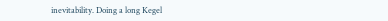inevitability. Doing a long Kegel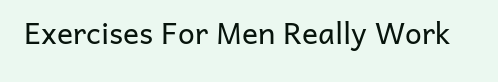Exercises For Men Really Work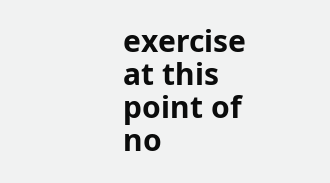exercise at this point of no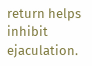return helps inhibit ejaculation.